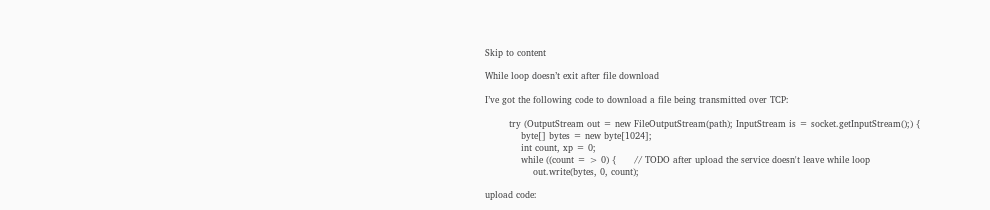Skip to content

While loop doesn’t exit after file download

I’ve got the following code to download a file being transmitted over TCP:

        try (OutputStream out = new FileOutputStream(path); InputStream is = socket.getInputStream();) {
            byte[] bytes = new byte[1024];
            int count, xp = 0;
            while ((count = > 0) {      // TODO after upload the service doesn't leave while loop
                out.write(bytes, 0, count);

upload code: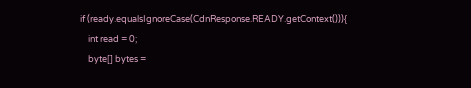if (ready.equalsIgnoreCase(CdnResponse.READY.getContext())){
    int read = 0;
    byte[] bytes =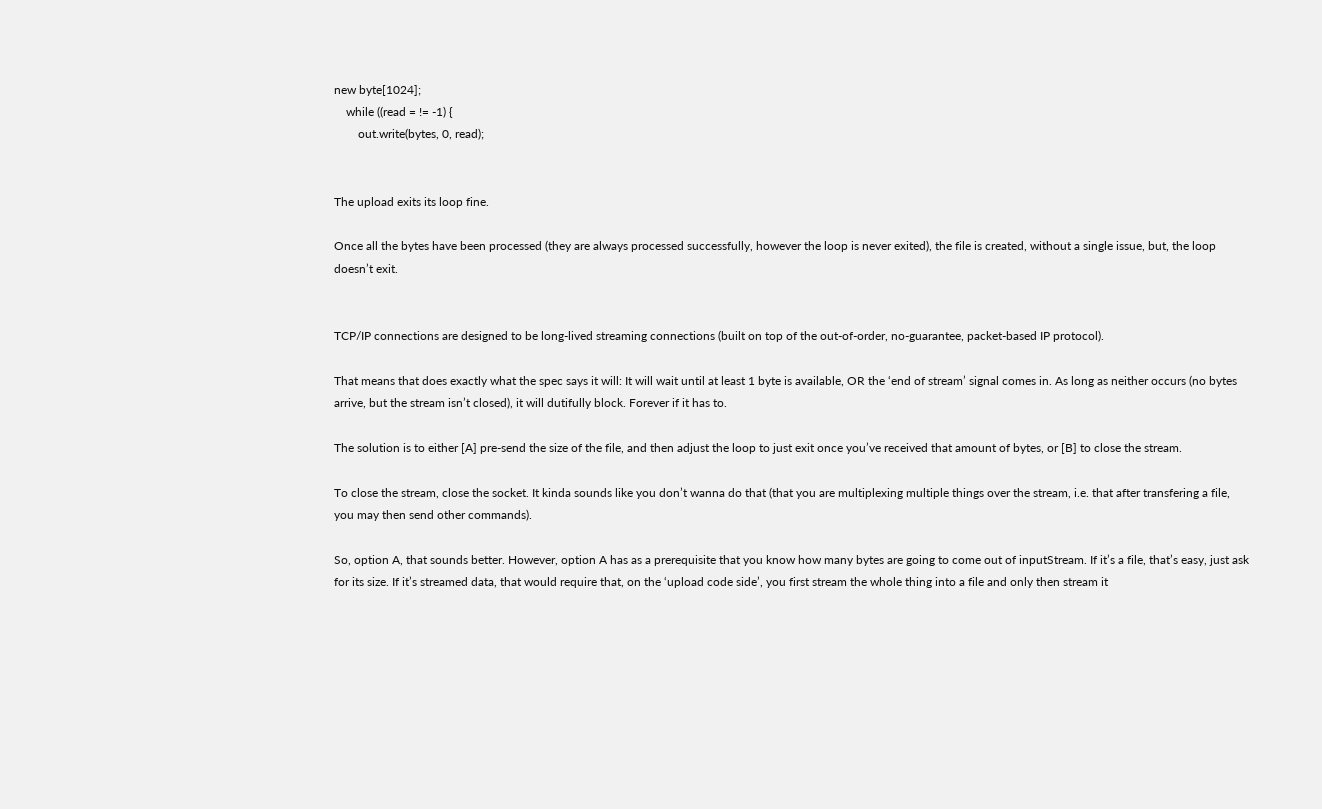new byte[1024];
    while ((read = != -1) {
        out.write(bytes, 0, read);


The upload exits its loop fine.

Once all the bytes have been processed (they are always processed successfully, however the loop is never exited), the file is created, without a single issue, but, the loop doesn’t exit.


TCP/IP connections are designed to be long-lived streaming connections (built on top of the out-of-order, no-guarantee, packet-based IP protocol).

That means that does exactly what the spec says it will: It will wait until at least 1 byte is available, OR the ‘end of stream’ signal comes in. As long as neither occurs (no bytes arrive, but the stream isn’t closed), it will dutifully block. Forever if it has to.

The solution is to either [A] pre-send the size of the file, and then adjust the loop to just exit once you’ve received that amount of bytes, or [B] to close the stream.

To close the stream, close the socket. It kinda sounds like you don’t wanna do that (that you are multiplexing multiple things over the stream, i.e. that after transfering a file, you may then send other commands).

So, option A, that sounds better. However, option A has as a prerequisite that you know how many bytes are going to come out of inputStream. If it’s a file, that’s easy, just ask for its size. If it’s streamed data, that would require that, on the ‘upload code side’, you first stream the whole thing into a file and only then stream it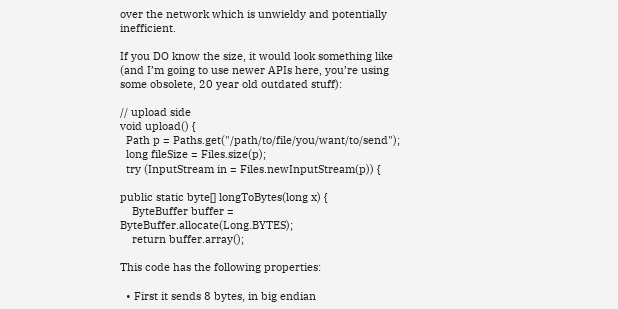over the network which is unwieldy and potentially inefficient.

If you DO know the size, it would look something like (and I’m going to use newer APIs here, you’re using some obsolete, 20 year old outdated stuff):

// upload side
void upload() {
  Path p = Paths.get("/path/to/file/you/want/to/send");
  long fileSize = Files.size(p);
  try (InputStream in = Files.newInputStream(p)) {

public static byte[] longToBytes(long x) {
    ByteBuffer buffer = ByteBuffer.allocate(Long.BYTES);
    return buffer.array();

This code has the following properties:

  • First it sends 8 bytes, in big endian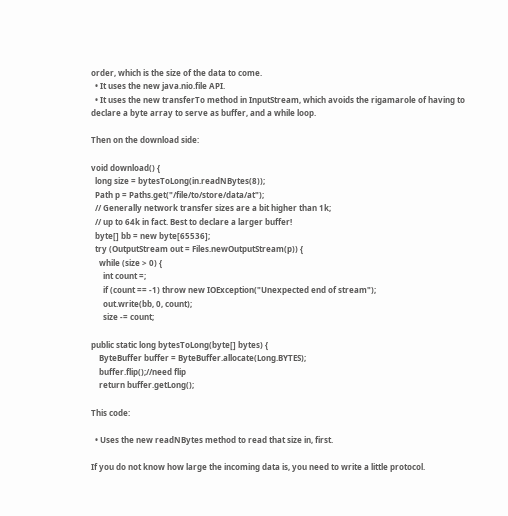order, which is the size of the data to come.
  • It uses the new java.nio.file API.
  • It uses the new transferTo method in InputStream, which avoids the rigamarole of having to declare a byte array to serve as buffer, and a while loop.

Then on the download side:

void download() {
  long size = bytesToLong(in.readNBytes(8));
  Path p = Paths.get("/file/to/store/data/at");
  // Generally network transfer sizes are a bit higher than 1k;
  // up to 64k in fact. Best to declare a larger buffer!
  byte[] bb = new byte[65536];
  try (OutputStream out = Files.newOutputStream(p)) {
    while (size > 0) {
      int count =;
      if (count == -1) throw new IOException("Unexpected end of stream");
      out.write(bb, 0, count);
      size -= count;

public static long bytesToLong(byte[] bytes) {
    ByteBuffer buffer = ByteBuffer.allocate(Long.BYTES);
    buffer.flip();//need flip
    return buffer.getLong();

This code:

  • Uses the new readNBytes method to read that size in, first.

If you do not know how large the incoming data is, you need to write a little protocol.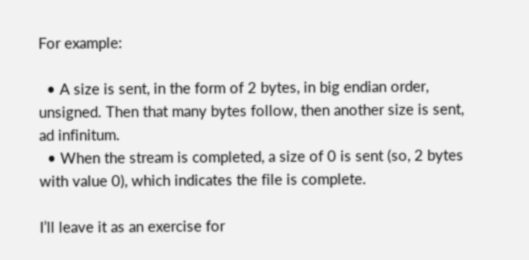For example:

  • A size is sent, in the form of 2 bytes, in big endian order, unsigned. Then that many bytes follow, then another size is sent, ad infinitum.
  • When the stream is completed, a size of 0 is sent (so, 2 bytes with value 0), which indicates the file is complete.

I’ll leave it as an exercise for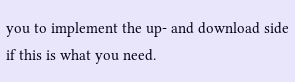you to implement the up- and download side if this is what you need.